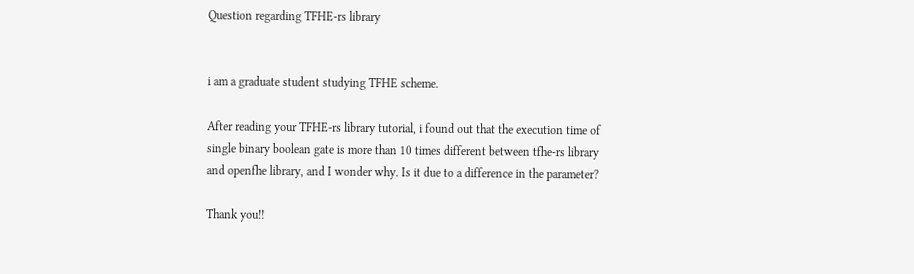Question regarding TFHE-rs library


i am a graduate student studying TFHE scheme.

After reading your TFHE-rs library tutorial, i found out that the execution time of single binary boolean gate is more than 10 times different between tfhe-rs library and openfhe library, and I wonder why. Is it due to a difference in the parameter?

Thank you!!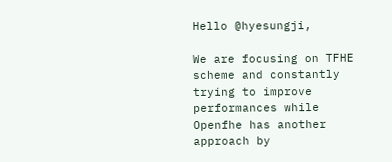Hello @hyesungji,

We are focusing on TFHE scheme and constantly trying to improve performances while Openfhe has another approach by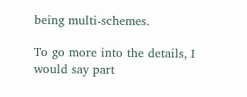being multi-schemes.

To go more into the details, I would say part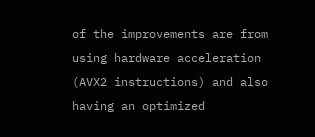of the improvements are from using hardware acceleration (AVX2 instructions) and also having an optimized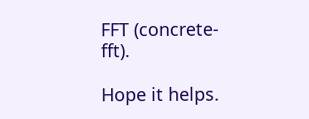FFT (concrete-fft).

Hope it helps.